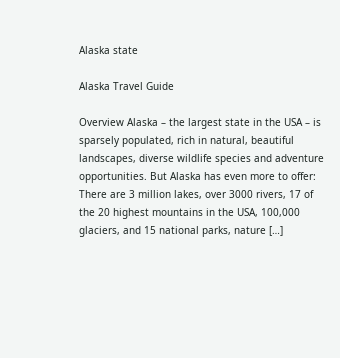Alaska state

Alaska Travel Guide

Overview Alaska – the largest state in the USA – is sparsely populated, rich in natural, beautiful landscapes, diverse wildlife species and adventure opportunities. But Alaska has even more to offer: There are 3 million lakes, over 3000 rivers, 17 of the 20 highest mountains in the USA, 100,000 glaciers, and 15 national parks, nature […]